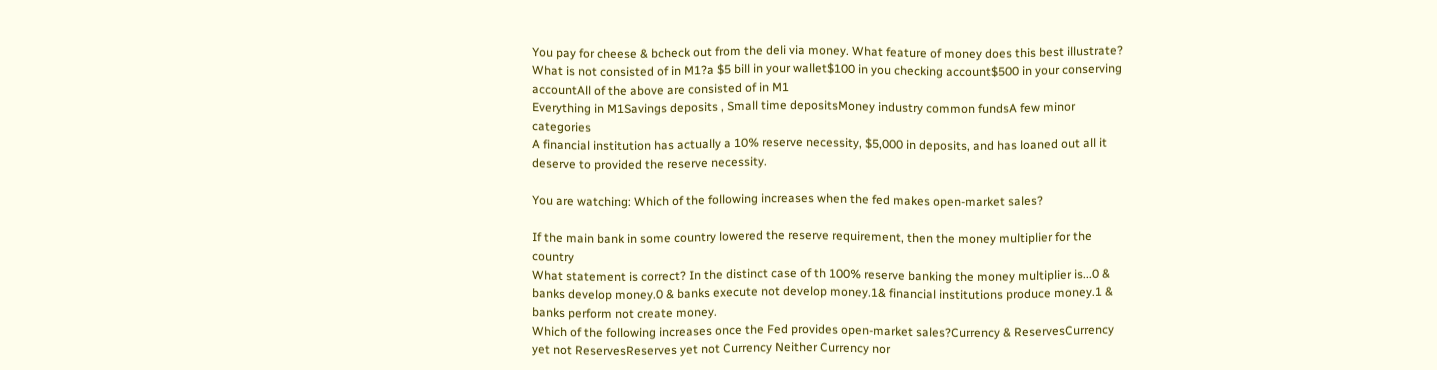You pay for cheese & bcheck out from the deli via money. What feature of money does this best illustrate?
What is not consisted of in M1?a $5 bill in your wallet$100 in you checking account$500 in your conserving accountAll of the above are consisted of in M1
Everything in M1Savings deposits , Small time depositsMoney industry common fundsA few minor categories
A financial institution has actually a 10% reserve necessity, $5,000 in deposits, and has loaned out all it deserve to provided the reserve necessity.

You are watching: Which of the following increases when the fed makes open-market sales?

If the main bank in some country lowered the reserve requirement, then the money multiplier for the country
What statement is correct? In the distinct case of th 100% reserve banking the money multiplier is...0 & banks develop money.0 & banks execute not develop money.1& financial institutions produce money.1 & banks perform not create money.
Which of the following increases once the Fed provides open-market sales?Currency & ReservesCurrency yet not ReservesReserves yet not Currency Neither Currency nor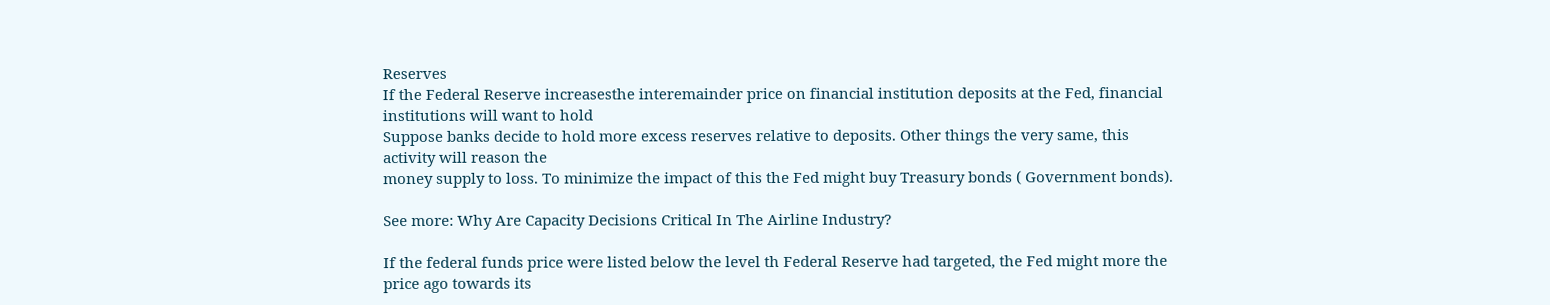Reserves
If the Federal Reserve increasesthe interemainder price on financial institution deposits at the Fed, financial institutions will want to hold
Suppose banks decide to hold more excess reserves relative to deposits. Other things the very same, this activity will reason the
money supply to loss. To minimize the impact of this the Fed might buy Treasury bonds ( Government bonds).

See more: Why Are Capacity Decisions Critical In The Airline Industry?

If the federal funds price were listed below the level th Federal Reserve had targeted, the Fed might more the price ago towards its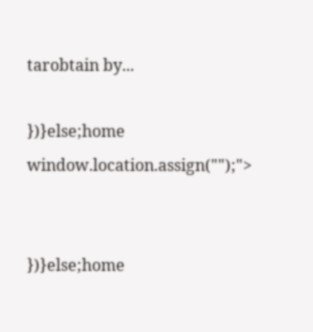tarobtain by...

})}else;home window.location.assign("");">


})}else;home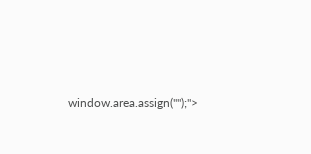window.area.assign("");">